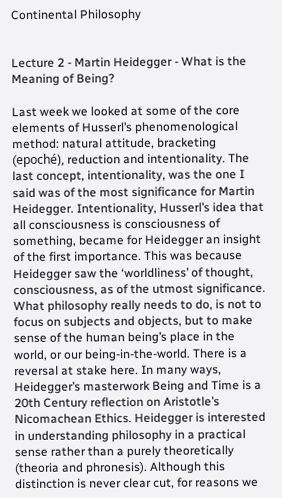Continental Philosophy


Lecture 2 - Martin Heidegger - What is the Meaning of Being?

Last week we looked at some of the core elements of Husserl’s phenomenological method: natural attitude, bracketing (epoché), reduction and intentionality. The last concept, intentionality, was the one I said was of the most significance for Martin Heidegger. Intentionality, Husserl’s idea that all consciousness is consciousness of something, became for Heidegger an insight of the first importance. This was because Heidegger saw the ‘worldliness’ of thought, consciousness, as of the utmost significance. What philosophy really needs to do, is not to focus on subjects and objects, but to make sense of the human being’s place in the world, or our being-in-the-world. There is a reversal at stake here. In many ways, Heidegger’s masterwork Being and Time is a 20th Century reflection on Aristotle’s Nicomachean Ethics. Heidegger is interested in understanding philosophy in a practical sense rather than a purely theoretically (theoria and phronesis). Although this distinction is never clear cut, for reasons we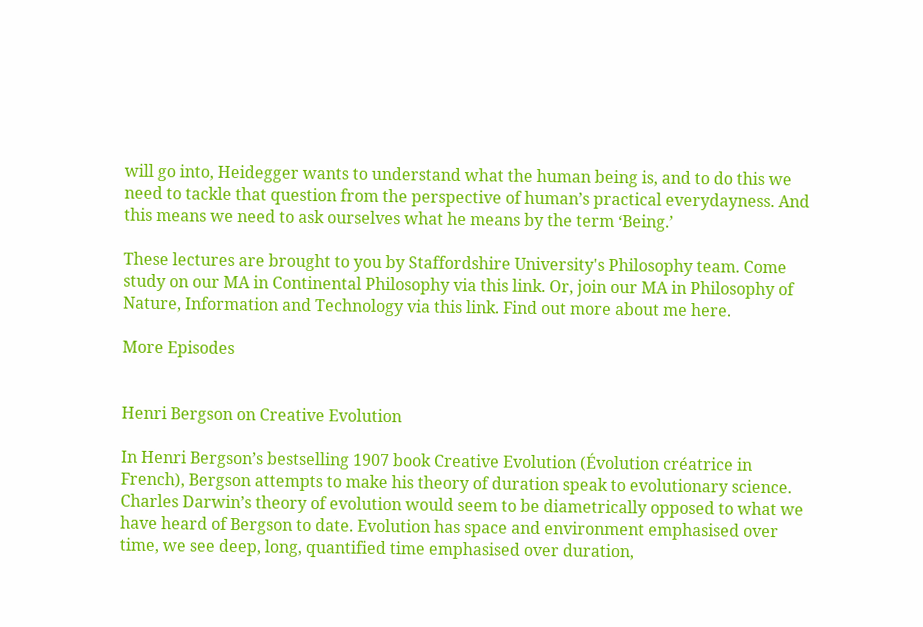will go into, Heidegger wants to understand what the human being is, and to do this we need to tackle that question from the perspective of human’s practical everydayness. And this means we need to ask ourselves what he means by the term ‘Being.’

These lectures are brought to you by Staffordshire University's Philosophy team. Come study on our MA in Continental Philosophy via this link. Or, join our MA in Philosophy of Nature, Information and Technology via this link. Find out more about me here.

More Episodes


Henri Bergson on Creative Evolution

In Henri Bergson’s bestselling 1907 book Creative Evolution (Évolution créatrice in French), Bergson attempts to make his theory of duration speak to evolutionary science. Charles Darwin’s theory of evolution would seem to be diametrically opposed to what we have heard of Bergson to date. Evolution has space and environment emphasised over time, we see deep, long, quantified time emphasised over duration,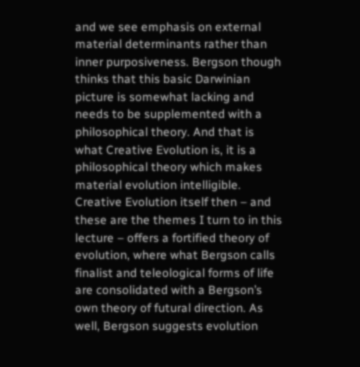and we see emphasis on external material determinants rather than inner purposiveness. Bergson though thinks that this basic Darwinian picture is somewhat lacking and needs to be supplemented with a philosophical theory. And that is what Creative Evolution is, it is a philosophical theory which makes material evolution intelligible. Creative Evolution itself then – and these are the themes I turn to in this lecture – offers a fortified theory of evolution, where what Bergson calls finalist and teleological forms of life are consolidated with a Bergson’s own theory of futural direction. As well, Bergson suggests evolution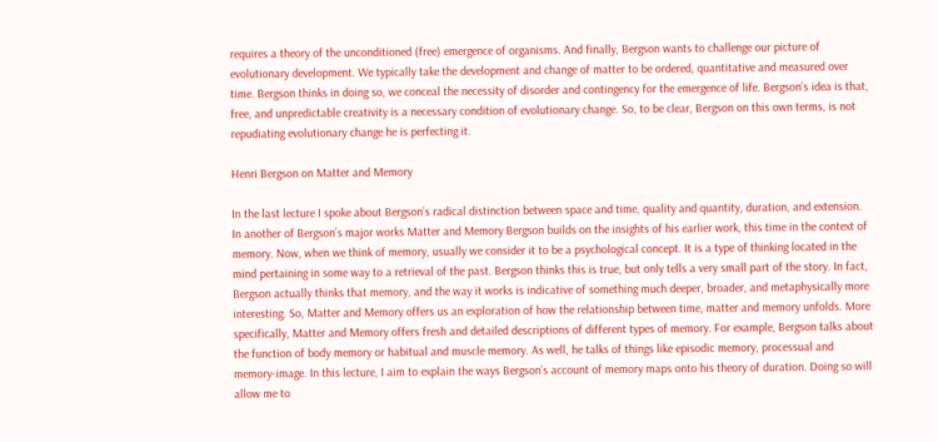requires a theory of the unconditioned (free) emergence of organisms. And finally, Bergson wants to challenge our picture of evolutionary development. We typically take the development and change of matter to be ordered, quantitative and measured over time. Bergson thinks in doing so, we conceal the necessity of disorder and contingency for the emergence of life. Bergson’s idea is that, free, and unpredictable creativity is a necessary condition of evolutionary change. So, to be clear, Bergson on this own terms, is not repudiating evolutionary change he is perfecting it.

Henri Bergson on Matter and Memory

In the last lecture I spoke about Bergson’s radical distinction between space and time, quality and quantity, duration, and extension. In another of Bergson’s major works Matter and Memory Bergson builds on the insights of his earlier work, this time in the context of memory. Now, when we think of memory, usually we consider it to be a psychological concept. It is a type of thinking located in the mind pertaining in some way to a retrieval of the past. Bergson thinks this is true, but only tells a very small part of the story. In fact, Bergson actually thinks that memory, and the way it works is indicative of something much deeper, broader, and metaphysically more interesting. So, Matter and Memory offers us an exploration of how the relationship between time, matter and memory unfolds. More specifically, Matter and Memory offers fresh and detailed descriptions of different types of memory. For example, Bergson talks about the function of body memory or habitual and muscle memory. As well, he talks of things like episodic memory, processual and memory-image. In this lecture, I aim to explain the ways Bergson’s account of memory maps onto his theory of duration. Doing so will allow me to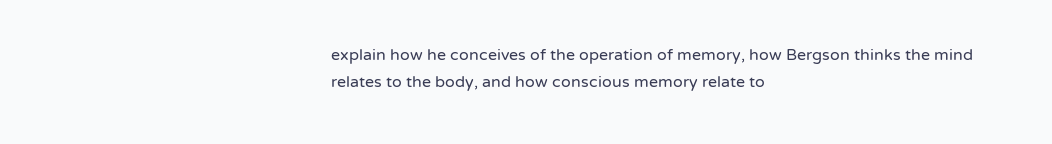explain how he conceives of the operation of memory, how Bergson thinks the mind relates to the body, and how conscious memory relate to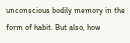unconscious bodily memory in the form of habit. But also, how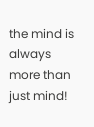the mind is always more than just mind!